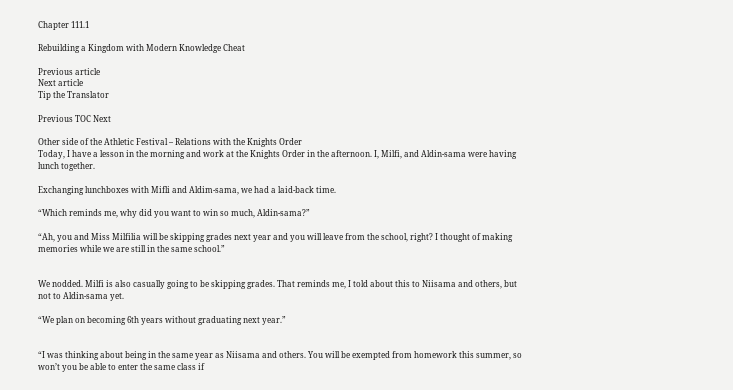Chapter 111.1

Rebuilding a Kingdom with Modern Knowledge Cheat

Previous article
Next article
Tip the Translator

Previous TOC Next

Other side of the Athletic Festival – Relations with the Knights Order
Today, I have a lesson in the morning and work at the Knights Order in the afternoon. I, Milfi, and Aldin-sama were having lunch together.

Exchanging lunchboxes with Mifli and Aldim-sama, we had a laid-back time.

“Which reminds me, why did you want to win so much, Aldin-sama?”

“Ah, you and Miss Milfilia will be skipping grades next year and you will leave from the school, right? I thought of making memories while we are still in the same school.”


We nodded. Milfi is also casually going to be skipping grades. That reminds me, I told about this to Niisama and others, but not to Aldin-sama yet.

“We plan on becoming 6th years without graduating next year.”


“I was thinking about being in the same year as Niisama and others. You will be exempted from homework this summer, so won’t you be able to enter the same class if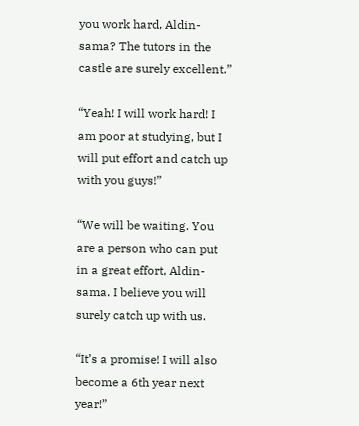you work hard, Aldin-sama? The tutors in the castle are surely excellent.”

“Yeah! I will work hard! I am poor at studying, but I will put effort and catch up with you guys!”

“We will be waiting. You are a person who can put in a great effort, Aldin-sama. I believe you will surely catch up with us.

“It’s a promise! I will also become a 6th year next year!”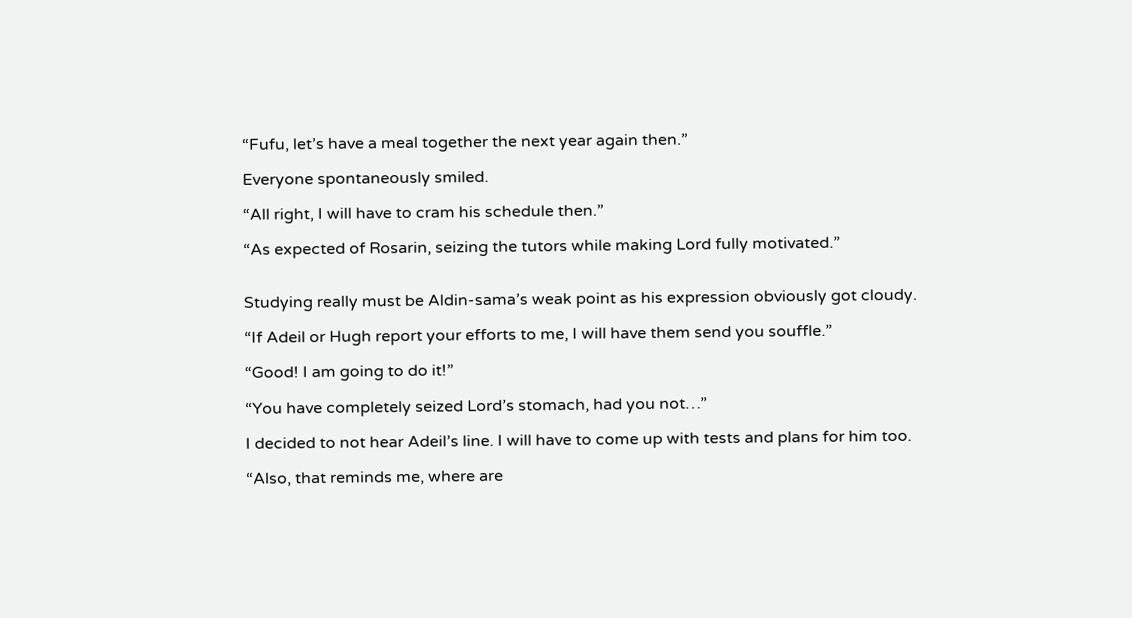“Fufu, let’s have a meal together the next year again then.”

Everyone spontaneously smiled.

“All right, I will have to cram his schedule then.”

“As expected of Rosarin, seizing the tutors while making Lord fully motivated.”


Studying really must be Aldin-sama’s weak point as his expression obviously got cloudy.

“If Adeil or Hugh report your efforts to me, I will have them send you souffle.”

“Good! I am going to do it!”

“You have completely seized Lord’s stomach, had you not…”

I decided to not hear Adeil’s line. I will have to come up with tests and plans for him too.

“Also, that reminds me, where are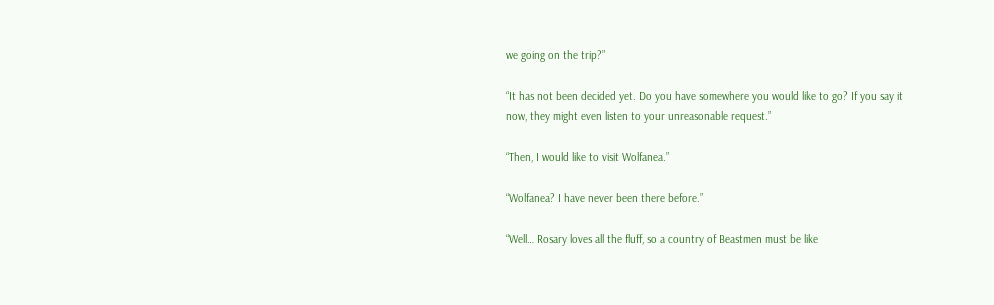we going on the trip?”

“It has not been decided yet. Do you have somewhere you would like to go? If you say it now, they might even listen to your unreasonable request.”

“Then, I would like to visit Wolfanea.”

“Wolfanea? I have never been there before.”

“Well… Rosary loves all the fluff, so a country of Beastmen must be like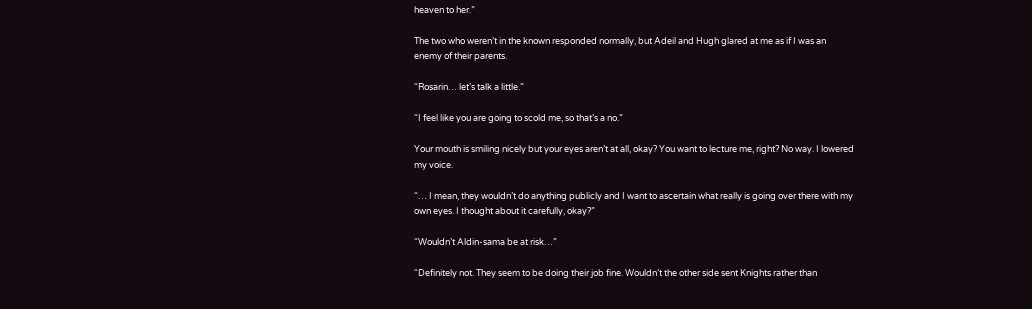heaven to her.”

The two who weren’t in the known responded normally, but Adeil and Hugh glared at me as if I was an enemy of their parents.

“Rosarin… let’s talk a little.”

“I feel like you are going to scold me, so that’s a no.”

Your mouth is smiling nicely but your eyes aren’t at all, okay? You want to lecture me, right? No way. I lowered my voice.

“… I mean, they wouldn’t do anything publicly and I want to ascertain what really is going over there with my own eyes. I thought about it carefully, okay?”

“Wouldn’t Aldin-sama be at risk…”

“Definitely not. They seem to be doing their job fine. Wouldn’t the other side sent Knights rather than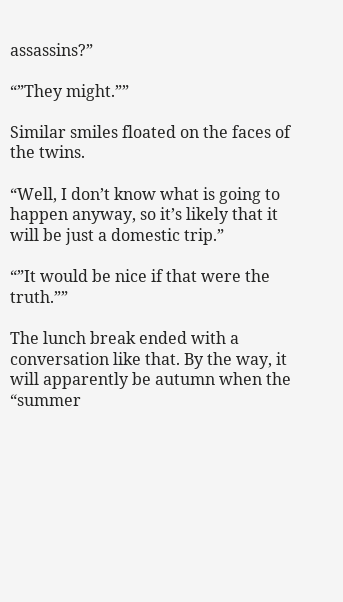assassins?”

“”They might.””

Similar smiles floated on the faces of the twins.

“Well, I don’t know what is going to happen anyway, so it’s likely that it will be just a domestic trip.”

“”It would be nice if that were the truth.””

The lunch break ended with a conversation like that. By the way, it will apparently be autumn when the “summer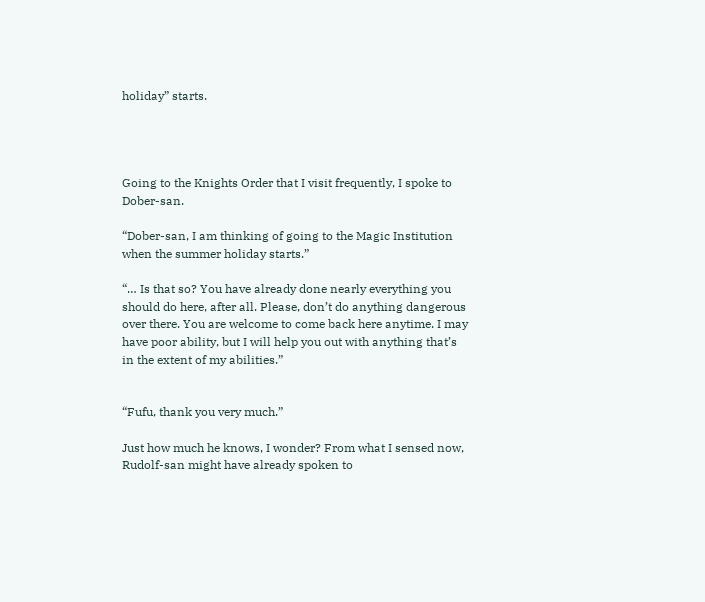holiday” starts.




Going to the Knights Order that I visit frequently, I spoke to Dober-san.

“Dober-san, I am thinking of going to the Magic Institution when the summer holiday starts.”

“… Is that so? You have already done nearly everything you should do here, after all. Please, don’t do anything dangerous over there. You are welcome to come back here anytime. I may have poor ability, but I will help you out with anything that’s in the extent of my abilities.”


“Fufu, thank you very much.”

Just how much he knows, I wonder? From what I sensed now, Rudolf-san might have already spoken to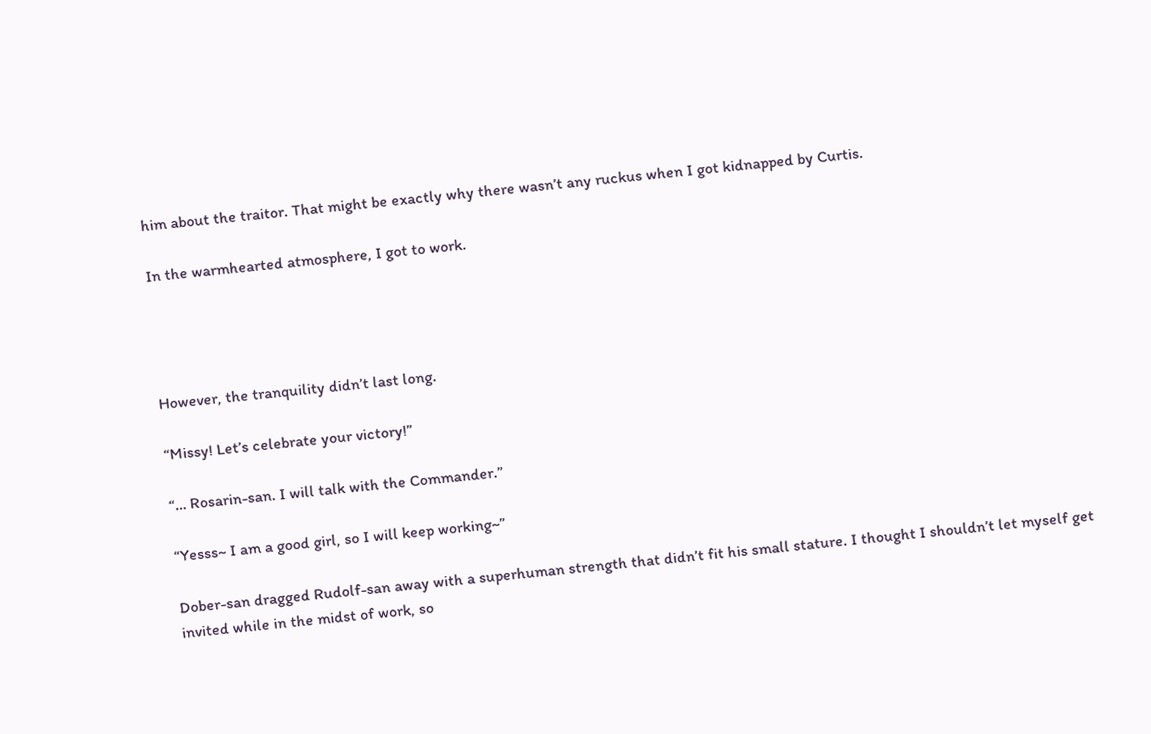him about the traitor. That might be exactly why there wasn’t any ruckus when I got kidnapped by Curtis.

In the warmhearted atmosphere, I got to work.




However, the tranquility didn’t last long.

“Missy! Let’s celebrate your victory!”

“… Rosarin-san. I will talk with the Commander.”

“Yesss~ I am a good girl, so I will keep working~”

Dober-san dragged Rudolf-san away with a superhuman strength that didn’t fit his small stature. I thought I shouldn’t let myself get invited while in the midst of work, so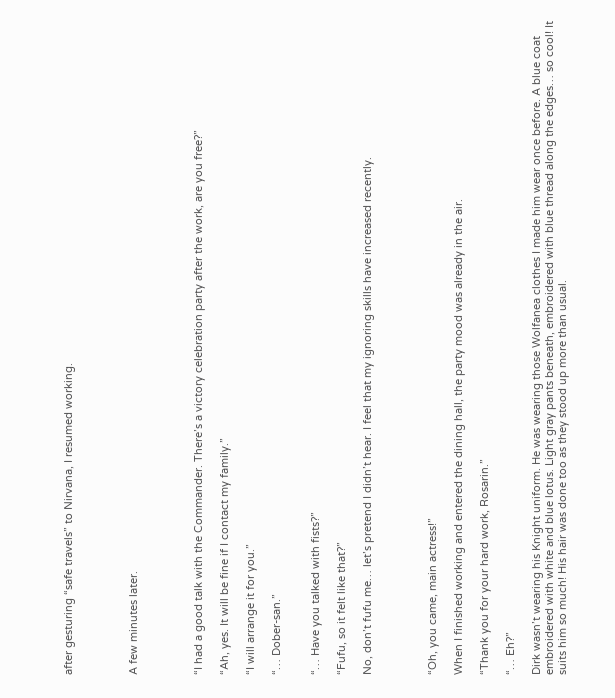after gesturing “safe travels” to Nirvana, I resumed working.




A few minutes later.




“I had a good talk with the Commander. There’s a victory celebration party after the work, are you free?”

“Ah, yes. It will be fine if I contact my family.”

“I will arrange it for you.”

“… Dober-san.”


“… Have you talked with fists?”

“Fufu, so it felt like that?”

No, don’t fufu me… let’s pretend I didn’t hear. I feel that my ignoring skills have increased recently.




“Oh, you came, main actress!”

When I finished working and entered the dining hall, the party mood was already in the air.

“Thank you for your hard work, Rosarin.”

“… Eh?”

Dirk wasn’t wearing his Knight uniform. He was wearing those Wolfanea clothes I made him wear once before. A blue coat embroidered with white and blue lotus. Light gray pants beneath, embroidered with blue thread along the edges… so cool! It suits him so much! His hair was done too as they stood up more than usual.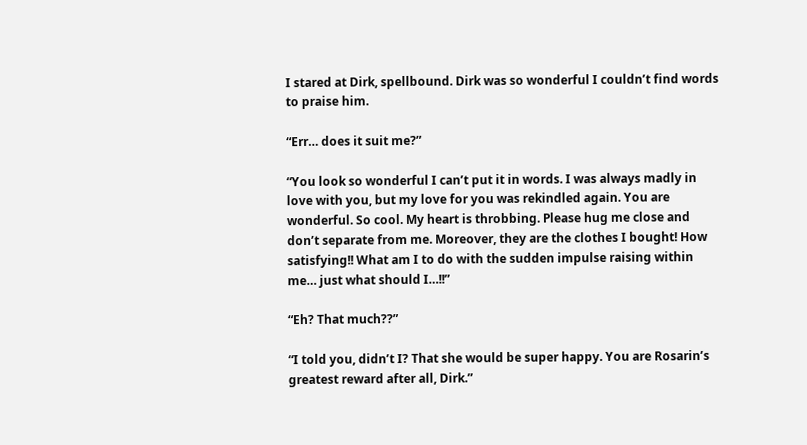I stared at Dirk, spellbound. Dirk was so wonderful I couldn’t find words to praise him.

“Err… does it suit me?”

“You look so wonderful I can’t put it in words. I was always madly in love with you, but my love for you was rekindled again. You are wonderful. So cool. My heart is throbbing. Please hug me close and don’t separate from me. Moreover, they are the clothes I bought! How satisfying!! What am I to do with the sudden impulse raising within me… just what should I…!!”

“Eh? That much??”

“I told you, didn’t I? That she would be super happy. You are Rosarin’s greatest reward after all, Dirk.”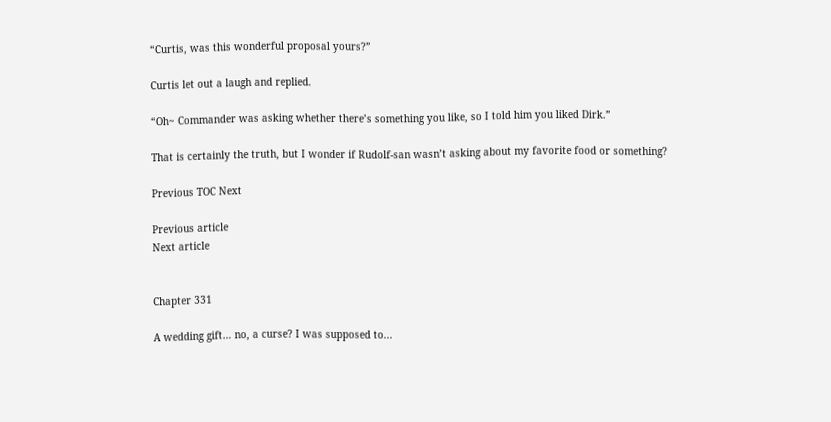“Curtis, was this wonderful proposal yours?”

Curtis let out a laugh and replied.

“Oh~ Commander was asking whether there’s something you like, so I told him you liked Dirk.”

That is certainly the truth, but I wonder if Rudolf-san wasn’t asking about my favorite food or something?

Previous TOC Next

Previous article
Next article


Chapter 331

A wedding gift… no, a curse? I was supposed to...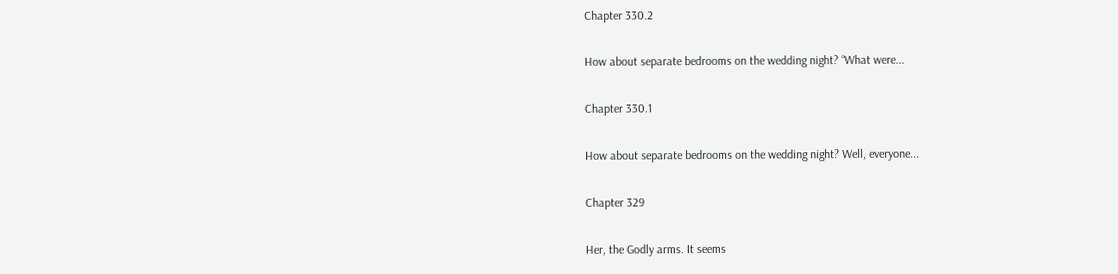Chapter 330.2

How about separate bedrooms on the wedding night? “What were...

Chapter 330.1

How about separate bedrooms on the wedding night? Well, everyone...

Chapter 329

Her, the Godly arms. It seems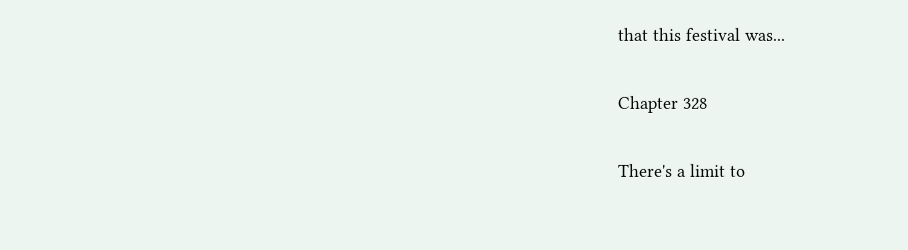that this festival was...

Chapter 328

There's a limit to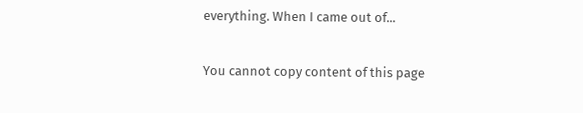everything. When I came out of...

You cannot copy content of this page